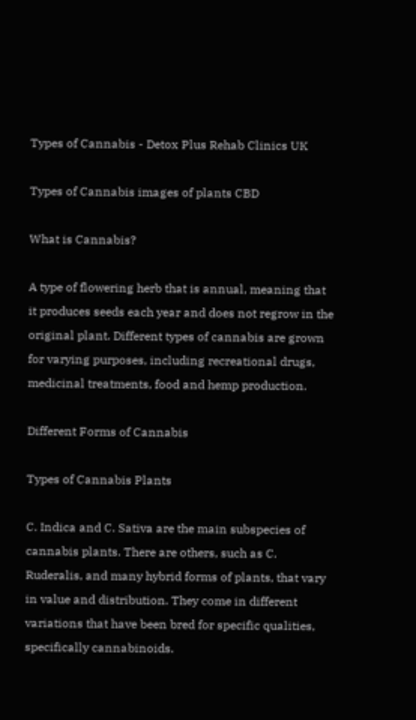Types of Cannabis - Detox Plus Rehab Clinics UK

Types of Cannabis images of plants CBD

What is Cannabis?

A type of flowering herb that is annual, meaning that it produces seeds each year and does not regrow in the original plant. Different types of cannabis are grown for varying purposes, including recreational drugs, medicinal treatments, food and hemp production.

Different Forms of Cannabis

Types of Cannabis Plants

C. Indica and C. Sativa are the main subspecies of cannabis plants. There are others, such as C. Ruderalis, and many hybrid forms of plants, that vary in value and distribution. They come in different variations that have been bred for specific qualities, specifically cannabinoids.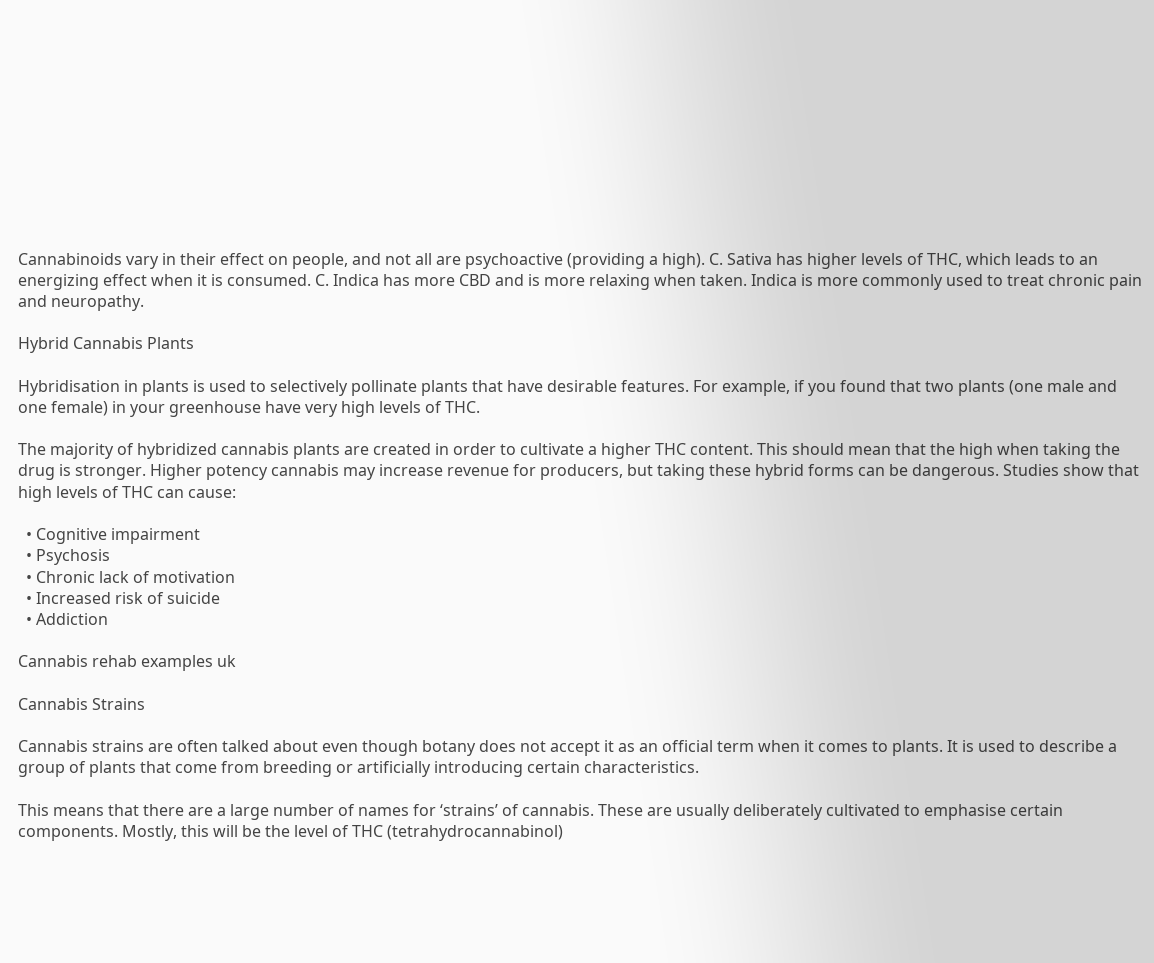Cannabinoids vary in their effect on people, and not all are psychoactive (providing a high). C. Sativa has higher levels of THC, which leads to an energizing effect when it is consumed. C. Indica has more CBD and is more relaxing when taken. Indica is more commonly used to treat chronic pain and neuropathy.

Hybrid Cannabis Plants

Hybridisation in plants is used to selectively pollinate plants that have desirable features. For example, if you found that two plants (one male and one female) in your greenhouse have very high levels of THC.

The majority of hybridized cannabis plants are created in order to cultivate a higher THC content. This should mean that the high when taking the drug is stronger. Higher potency cannabis may increase revenue for producers, but taking these hybrid forms can be dangerous. Studies show that high levels of THC can cause:

  • Cognitive impairment
  • Psychosis
  • Chronic lack of motivation
  • Increased risk of suicide
  • Addiction

Cannabis rehab examples uk

Cannabis Strains

Cannabis strains are often talked about even though botany does not accept it as an official term when it comes to plants. It is used to describe a group of plants that come from breeding or artificially introducing certain characteristics.

This means that there are a large number of names for ‘strains’ of cannabis. These are usually deliberately cultivated to emphasise certain components. Mostly, this will be the level of THC (tetrahydrocannabinol)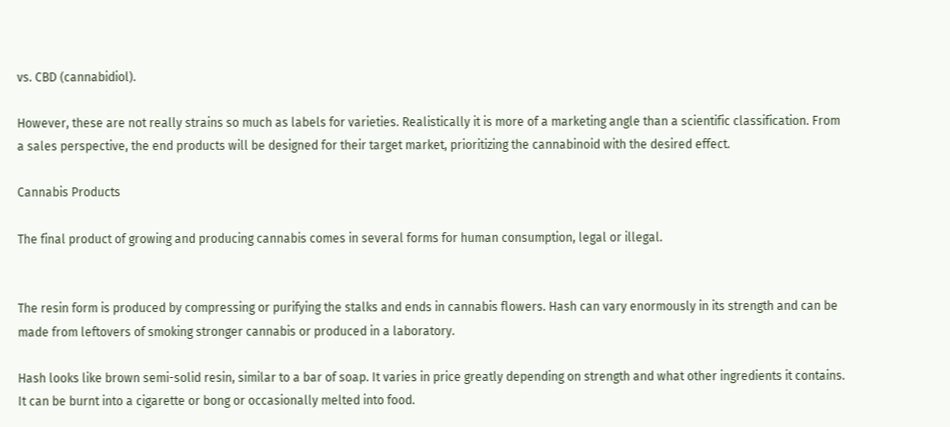vs. CBD (cannabidiol).

However, these are not really strains so much as labels for varieties. Realistically it is more of a marketing angle than a scientific classification. From a sales perspective, the end products will be designed for their target market, prioritizing the cannabinoid with the desired effect.

Cannabis Products

The final product of growing and producing cannabis comes in several forms for human consumption, legal or illegal.


The resin form is produced by compressing or purifying the stalks and ends in cannabis flowers. Hash can vary enormously in its strength and can be made from leftovers of smoking stronger cannabis or produced in a laboratory.

Hash looks like brown semi-solid resin, similar to a bar of soap. It varies in price greatly depending on strength and what other ingredients it contains. It can be burnt into a cigarette or bong or occasionally melted into food.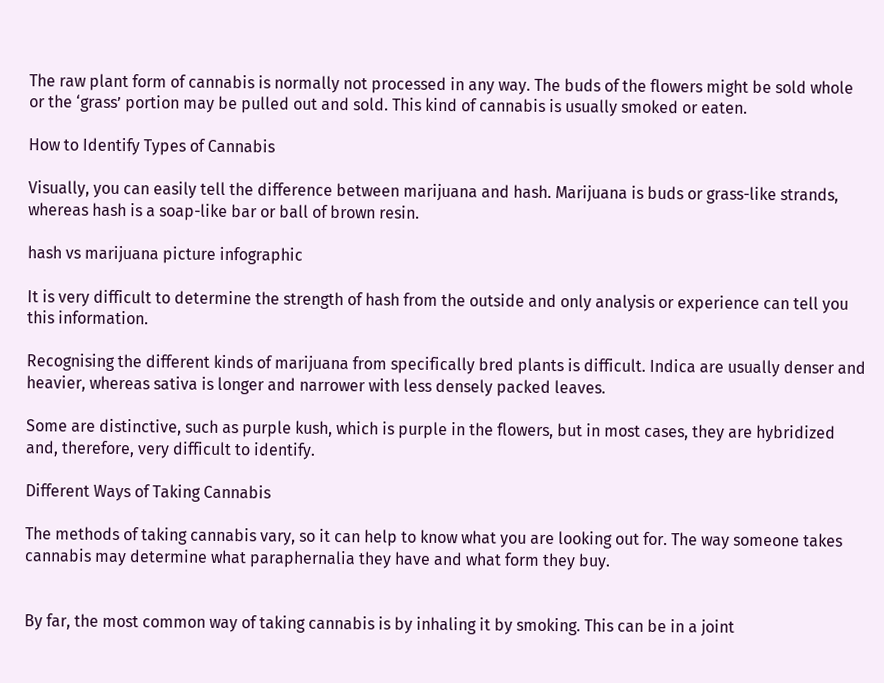The raw plant form of cannabis is normally not processed in any way. The buds of the flowers might be sold whole or the ‘grass’ portion may be pulled out and sold. This kind of cannabis is usually smoked or eaten.

How to Identify Types of Cannabis

Visually, you can easily tell the difference between marijuana and hash. Marijuana is buds or grass-like strands, whereas hash is a soap-like bar or ball of brown resin.

hash vs marijuana picture infographic

It is very difficult to determine the strength of hash from the outside and only analysis or experience can tell you this information.

Recognising the different kinds of marijuana from specifically bred plants is difficult. Indica are usually denser and heavier, whereas sativa is longer and narrower with less densely packed leaves.

Some are distinctive, such as purple kush, which is purple in the flowers, but in most cases, they are hybridized and, therefore, very difficult to identify.

Different Ways of Taking Cannabis

The methods of taking cannabis vary, so it can help to know what you are looking out for. The way someone takes cannabis may determine what paraphernalia they have and what form they buy.


By far, the most common way of taking cannabis is by inhaling it by smoking. This can be in a joint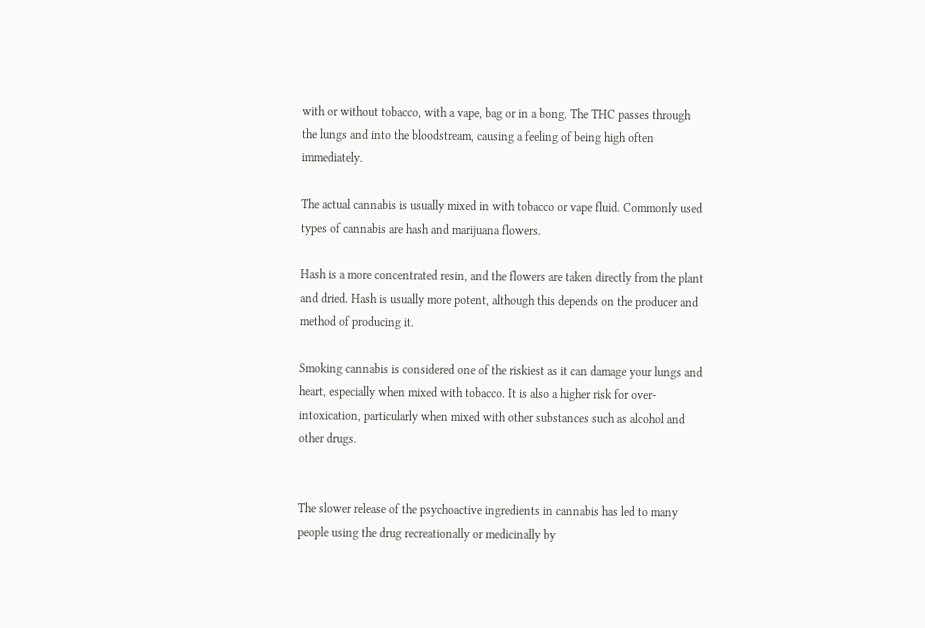with or without tobacco, with a vape, bag or in a bong. The THC passes through the lungs and into the bloodstream, causing a feeling of being high often immediately.

The actual cannabis is usually mixed in with tobacco or vape fluid. Commonly used types of cannabis are hash and marijuana flowers.

Hash is a more concentrated resin, and the flowers are taken directly from the plant and dried. Hash is usually more potent, although this depends on the producer and method of producing it.

Smoking cannabis is considered one of the riskiest as it can damage your lungs and heart, especially when mixed with tobacco. It is also a higher risk for over-intoxication, particularly when mixed with other substances such as alcohol and other drugs.


The slower release of the psychoactive ingredients in cannabis has led to many people using the drug recreationally or medicinally by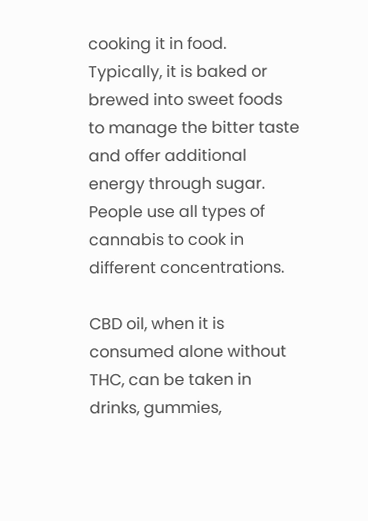cooking it in food. Typically, it is baked or brewed into sweet foods to manage the bitter taste and offer additional energy through sugar. People use all types of cannabis to cook in different concentrations.

CBD oil, when it is consumed alone without THC, can be taken in drinks, gummies,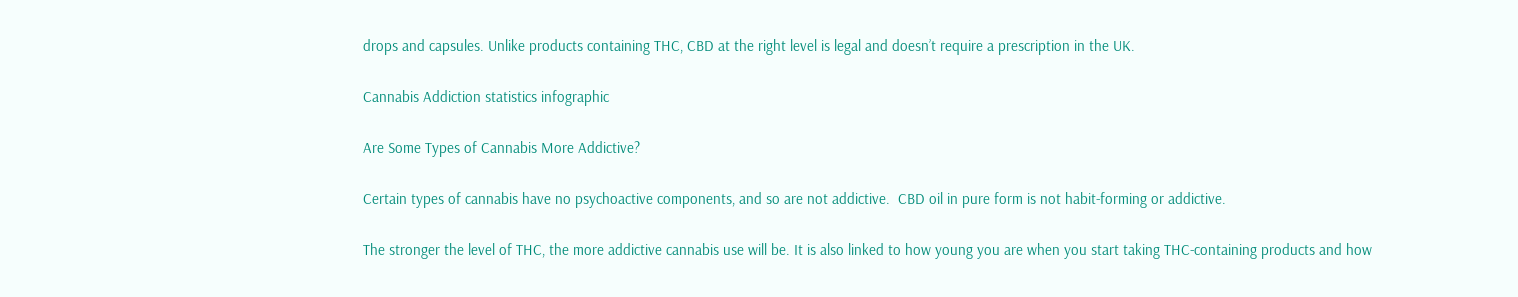drops and capsules. Unlike products containing THC, CBD at the right level is legal and doesn’t require a prescription in the UK.

Cannabis Addiction statistics infographic

Are Some Types of Cannabis More Addictive?

Certain types of cannabis have no psychoactive components, and so are not addictive.  CBD oil in pure form is not habit-forming or addictive.

The stronger the level of THC, the more addictive cannabis use will be. It is also linked to how young you are when you start taking THC-containing products and how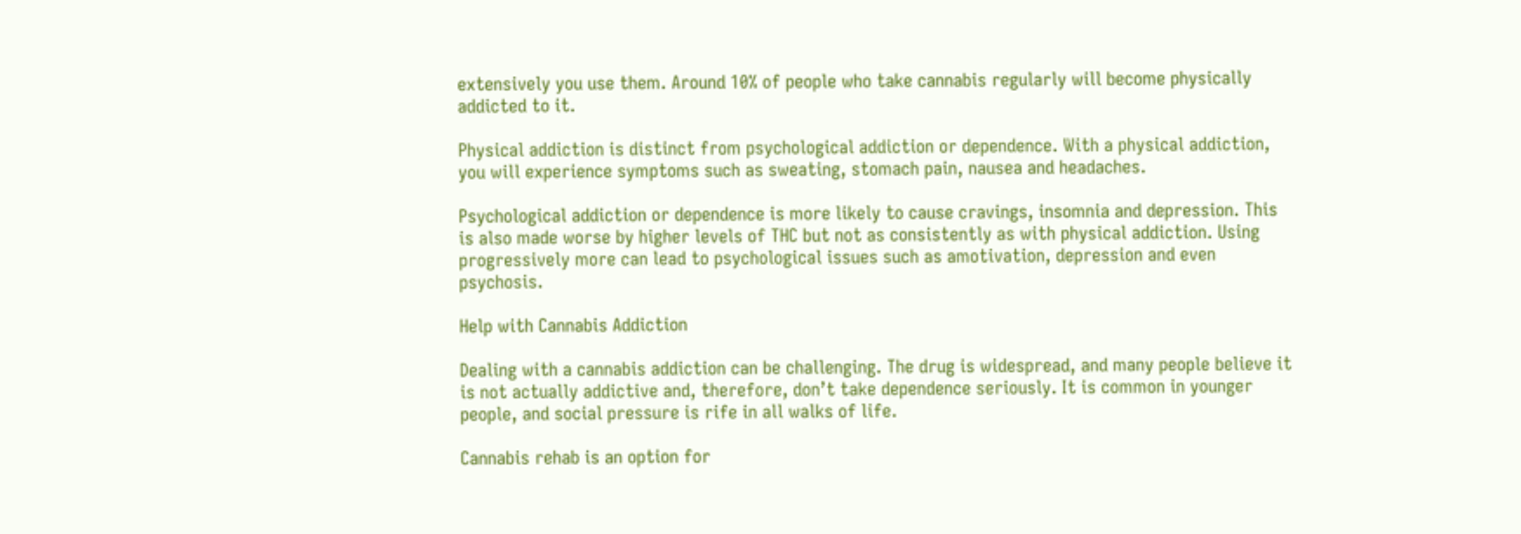extensively you use them. Around 10% of people who take cannabis regularly will become physically addicted to it.

Physical addiction is distinct from psychological addiction or dependence. With a physical addiction, you will experience symptoms such as sweating, stomach pain, nausea and headaches.

Psychological addiction or dependence is more likely to cause cravings, insomnia and depression. This is also made worse by higher levels of THC but not as consistently as with physical addiction. Using progressively more can lead to psychological issues such as amotivation, depression and even psychosis.

Help with Cannabis Addiction

Dealing with a cannabis addiction can be challenging. The drug is widespread, and many people believe it is not actually addictive and, therefore, don’t take dependence seriously. It is common in younger people, and social pressure is rife in all walks of life.

Cannabis rehab is an option for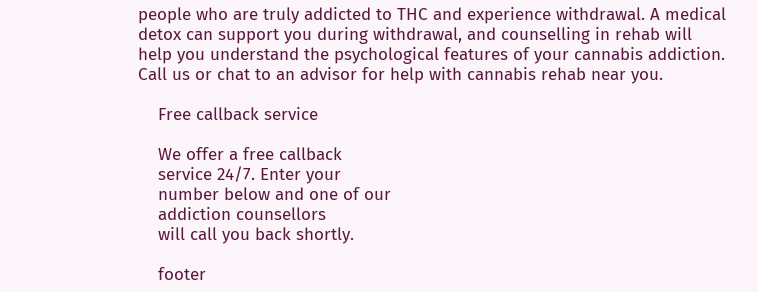people who are truly addicted to THC and experience withdrawal. A medical detox can support you during withdrawal, and counselling in rehab will help you understand the psychological features of your cannabis addiction. Call us or chat to an advisor for help with cannabis rehab near you.

    Free callback service

    We offer a free callback
    service 24/7. Enter your
    number below and one of our
    addiction counsellors
    will call you back shortly.

    footer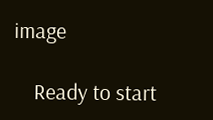image

    Ready to start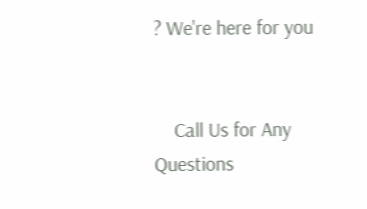? We're here for you


    Call Us for Any Questions